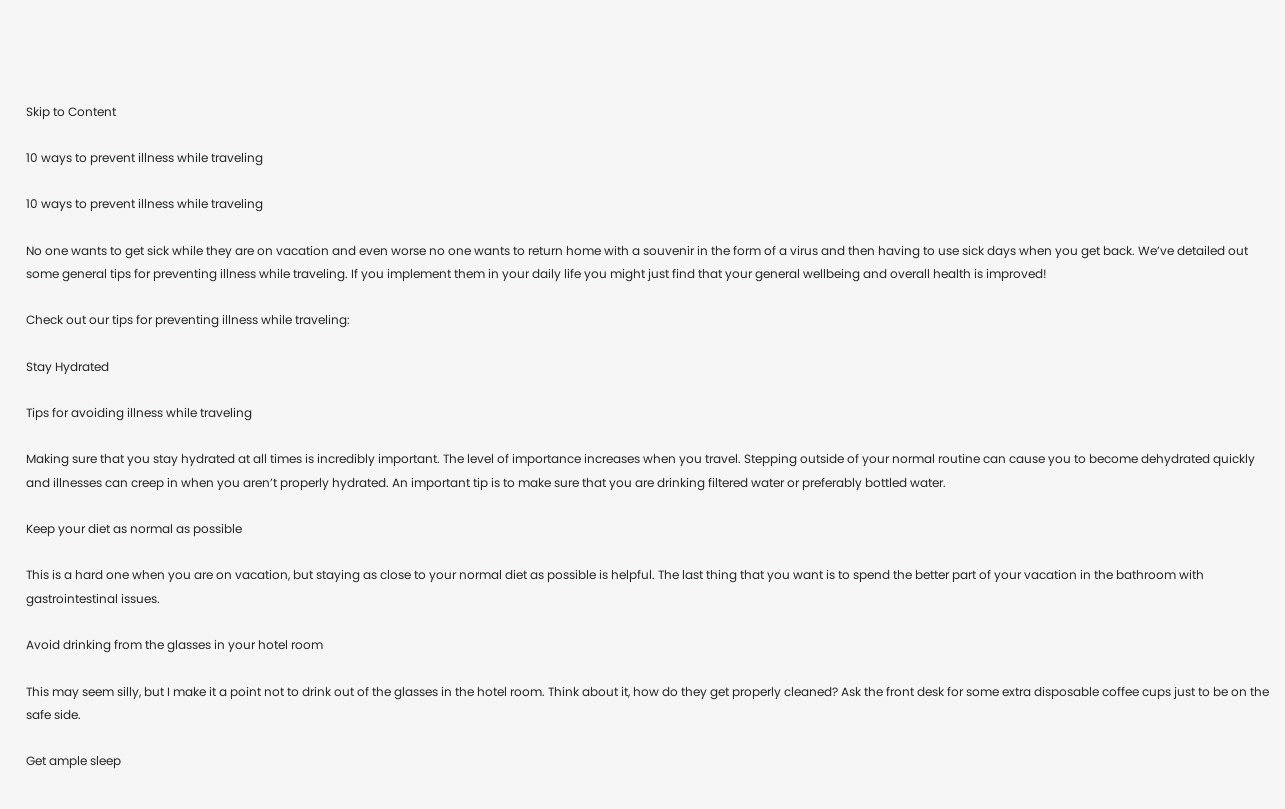Skip to Content

10 ways to prevent illness while traveling

10 ways to prevent illness while traveling

No one wants to get sick while they are on vacation and even worse no one wants to return home with a souvenir in the form of a virus and then having to use sick days when you get back. We’ve detailed out some general tips for preventing illness while traveling. If you implement them in your daily life you might just find that your general wellbeing and overall health is improved!

Check out our tips for preventing illness while traveling:

Stay Hydrated

Tips for avoiding illness while traveling

Making sure that you stay hydrated at all times is incredibly important. The level of importance increases when you travel. Stepping outside of your normal routine can cause you to become dehydrated quickly and illnesses can creep in when you aren’t properly hydrated. An important tip is to make sure that you are drinking filtered water or preferably bottled water.

Keep your diet as normal as possible

This is a hard one when you are on vacation, but staying as close to your normal diet as possible is helpful. The last thing that you want is to spend the better part of your vacation in the bathroom with gastrointestinal issues.

Avoid drinking from the glasses in your hotel room

This may seem silly, but I make it a point not to drink out of the glasses in the hotel room. Think about it, how do they get properly cleaned? Ask the front desk for some extra disposable coffee cups just to be on the safe side.

Get ample sleep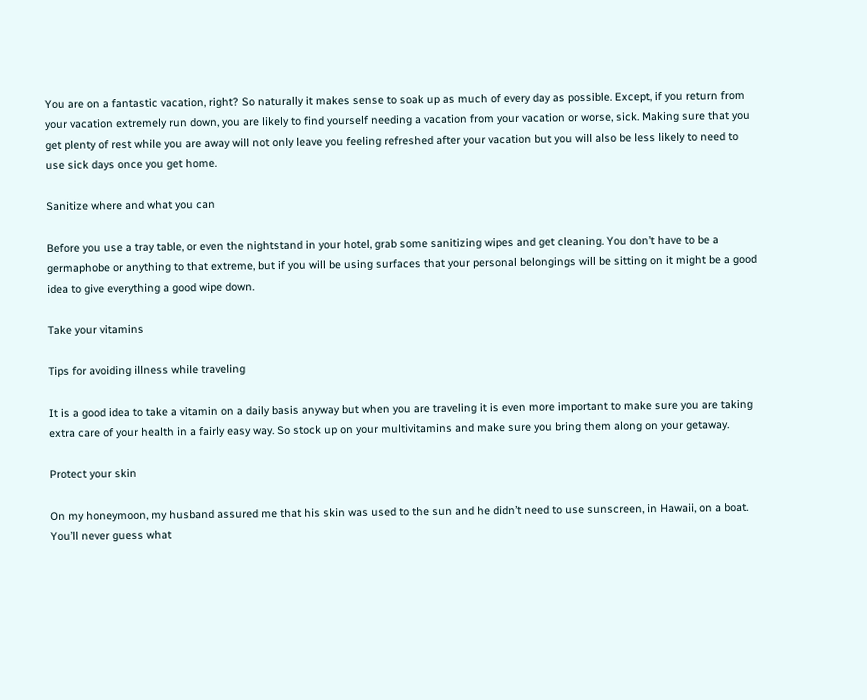You are on a fantastic vacation, right? So naturally it makes sense to soak up as much of every day as possible. Except, if you return from your vacation extremely run down, you are likely to find yourself needing a vacation from your vacation or worse, sick. Making sure that you get plenty of rest while you are away will not only leave you feeling refreshed after your vacation but you will also be less likely to need to use sick days once you get home.

Sanitize where and what you can

Before you use a tray table, or even the nightstand in your hotel, grab some sanitizing wipes and get cleaning. You don’t have to be a germaphobe or anything to that extreme, but if you will be using surfaces that your personal belongings will be sitting on it might be a good idea to give everything a good wipe down.

Take your vitamins

Tips for avoiding illness while traveling

It is a good idea to take a vitamin on a daily basis anyway but when you are traveling it is even more important to make sure you are taking extra care of your health in a fairly easy way. So stock up on your multivitamins and make sure you bring them along on your getaway.

Protect your skin

On my honeymoon, my husband assured me that his skin was used to the sun and he didn’t need to use sunscreen, in Hawaii, on a boat. You’ll never guess what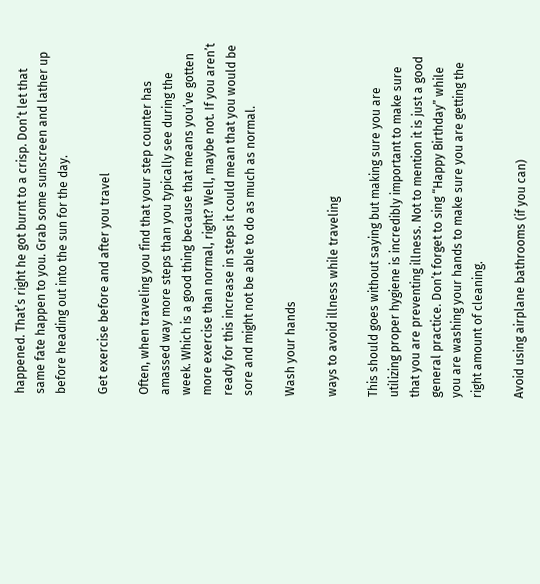happened. That’s right he got burnt to a crisp. Don’t let that same fate happen to you. Grab some sunscreen and lather up before heading out into the sun for the day.

Get exercise before and after you travel

Often, when traveling you find that your step counter has amassed way more steps than you typically see during the week. Which is a good thing because that means you’ve gotten more exercise than normal, right? Well, maybe not. If you aren’t ready for this increase in steps it could mean that you would be sore and might not be able to do as much as normal.

Wash your hands

ways to avoid illness while traveling

This should goes without saying but making sure you are utilizing proper hygiene is incredibly important to make sure that you are preventing illness. Not to mention it is just a good general practice. Don’t forget to sing “Happy Birthday” while you are washing your hands to make sure you are getting the right amount of cleaning.

Avoid using airplane bathrooms (if you can)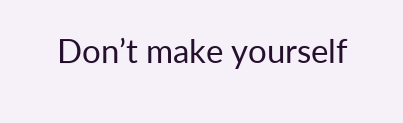Don’t make yourself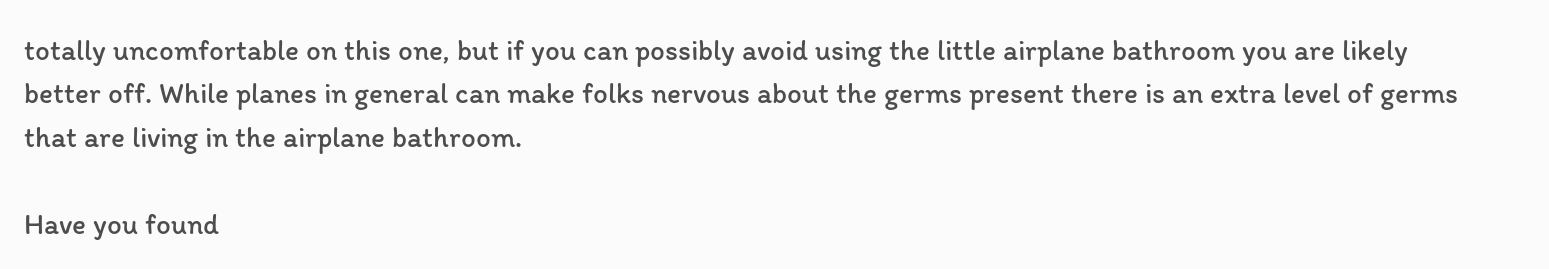totally uncomfortable on this one, but if you can possibly avoid using the little airplane bathroom you are likely better off. While planes in general can make folks nervous about the germs present there is an extra level of germs that are living in the airplane bathroom.

Have you found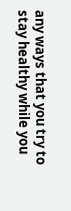any ways that you try to stay healthy while you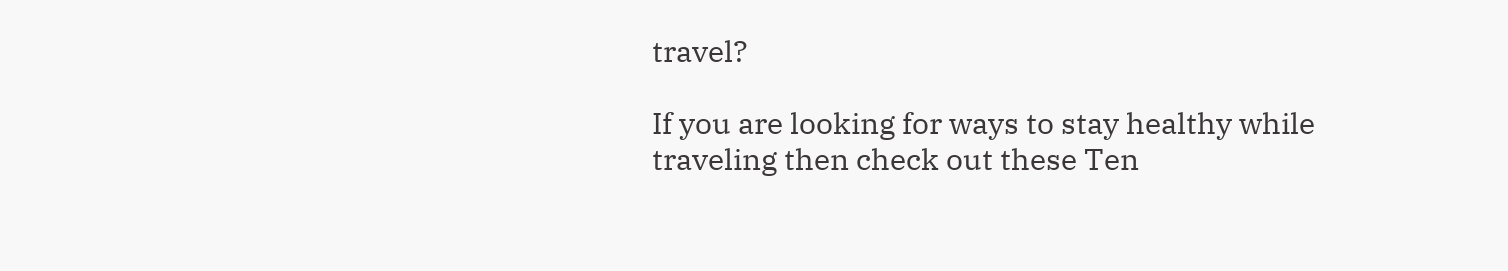travel?

If you are looking for ways to stay healthy while traveling then check out these Ten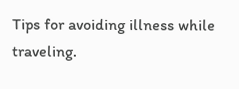Tips for avoiding illness while traveling.